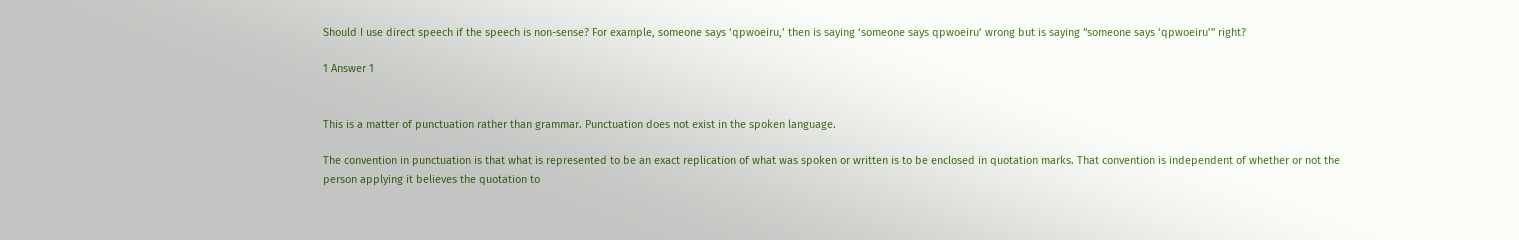Should I use direct speech if the speech is non-sense? For example, someone says ‘qpwoeiru,’ then is saying ‘someone says qpwoeiru’ wrong but is saying “someone says ‘qpwoeiru’” right?

1 Answer 1


This is a matter of punctuation rather than grammar. Punctuation does not exist in the spoken language.

The convention in punctuation is that what is represented to be an exact replication of what was spoken or written is to be enclosed in quotation marks. That convention is independent of whether or not the person applying it believes the quotation to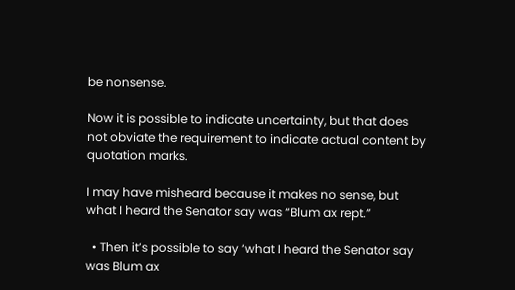be nonsense.

Now it is possible to indicate uncertainty, but that does not obviate the requirement to indicate actual content by quotation marks.

I may have misheard because it makes no sense, but what I heard the Senator say was “Blum ax rept.”

  • Then it’s possible to say ‘what I heard the Senator say was Blum ax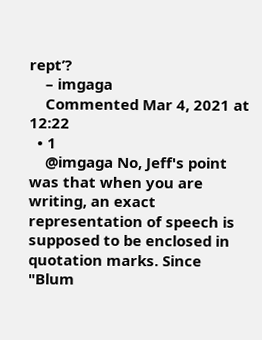rept’?
    – imgaga
    Commented Mar 4, 2021 at 12:22
  • 1
    @imgaga No, Jeff's point was that when you are writing, an exact representation of speech is supposed to be enclosed in quotation marks. Since "Blum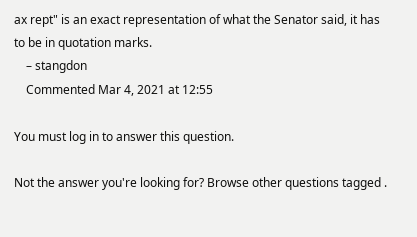ax rept" is an exact representation of what the Senator said, it has to be in quotation marks.
    – stangdon
    Commented Mar 4, 2021 at 12:55

You must log in to answer this question.

Not the answer you're looking for? Browse other questions tagged .